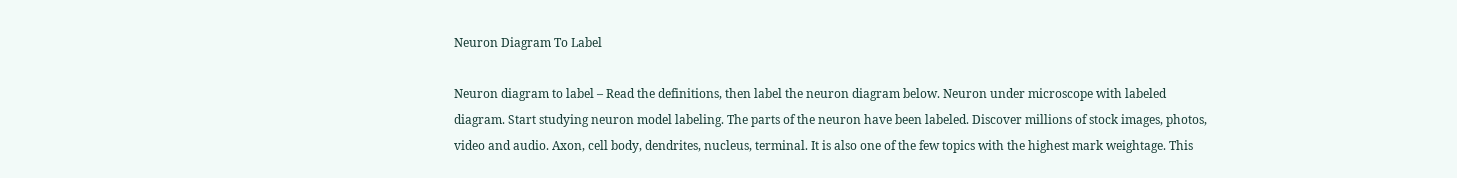Neuron Diagram To Label

Neuron diagram to label – Read the definitions, then label the neuron diagram below. Neuron under microscope with labeled diagram. Start studying neuron model labeling. The parts of the neuron have been labeled. Discover millions of stock images, photos, video and audio. Axon, cell body, dendrites, nucleus, terminal. It is also one of the few topics with the highest mark weightage. This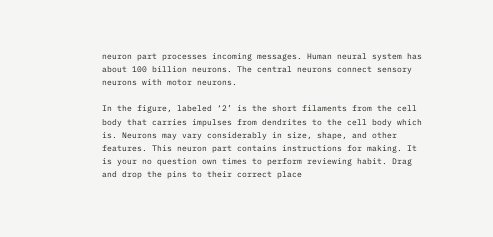neuron part processes incoming messages. Human neural system has about 100 billion neurons. The central neurons connect sensory neurons with motor neurons.

In the figure, labeled ‘2’ is the short filaments from the cell body that carries impulses from dendrites to the cell body which is. Neurons may vary considerably in size, shape, and other features. This neuron part contains instructions for making. It is your no question own times to perform reviewing habit. Drag and drop the pins to their correct place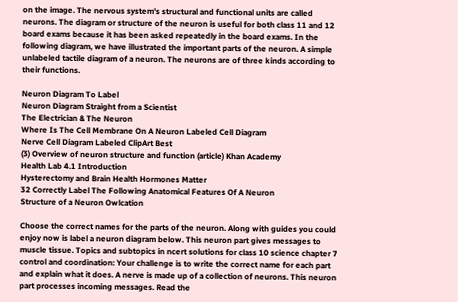on the image. The nervous system's structural and functional units are called neurons. The diagram or structure of the neuron is useful for both class 11 and 12 board exams because it has been asked repeatedly in the board exams. In the following diagram, we have illustrated the important parts of the neuron. A simple unlabeled tactile diagram of a neuron. The neurons are of three kinds according to their functions.

Neuron Diagram To Label
Neuron Diagram Straight from a Scientist
The Electrician & The Neuron
Where Is The Cell Membrane On A Neuron Labeled Cell Diagram
Nerve Cell Diagram Labeled ClipArt Best
(3) Overview of neuron structure and function (article) Khan Academy
Health Lab 4.1 Introduction
Hysterectomy and Brain Health Hormones Matter
32 Correctly Label The Following Anatomical Features Of A Neuron
Structure of a Neuron Owlcation

Choose the correct names for the parts of the neuron. Along with guides you could enjoy now is label a neuron diagram below. This neuron part gives messages to muscle tissue. Topics and subtopics in ncert solutions for class 10 science chapter 7 control and coordination: Your challenge is to write the correct name for each part and explain what it does. A nerve is made up of a collection of neurons. This neuron part processes incoming messages. Read the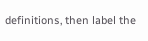definitions, then label the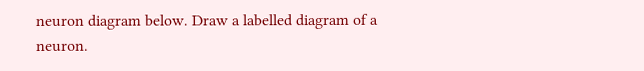neuron diagram below. Draw a labelled diagram of a neuron.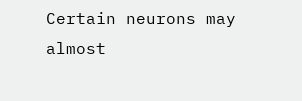Certain neurons may almost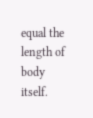equal the length of body itself.